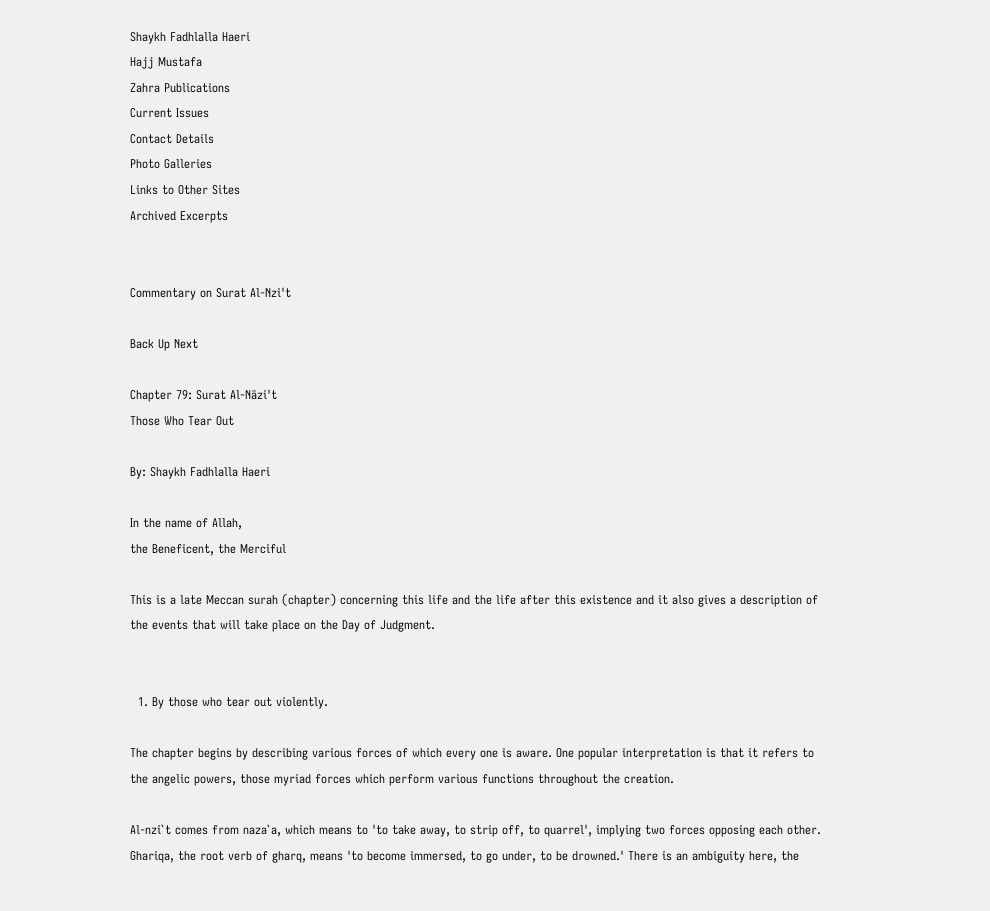Shaykh Fadhlalla Haeri
Hajj Mustafa
Zahra Publications
Current Issues
Contact Details
Photo Galleries
Links to Other Sites
Archived Excerpts


Commentary on Surat Al-Nzi't

Back Up Next

Chapter 79: Surat Al-Nāzi't
Those Who Tear Out

By: Shaykh Fadhlalla Haeri

In the name of Allah,
the Beneficent, the Merciful

This is a late Meccan surah (chapter) concerning this life and the life after this existence and it also gives a description of the events that will take place on the Day of Judgment.


  1. By those who tear out violently.

The chapter begins by describing various forces of which every one is aware. One popular interpretation is that it refers to the angelic powers, those myriad forces which perform various functions throughout the creation.

Al-nzi`t comes from naza`a, which means to 'to take away, to strip off, to quarrel', implying two forces opposing each other. Ghariqa, the root verb of gharq, means 'to become immersed, to go under, to be drowned.' There is an ambiguity here, the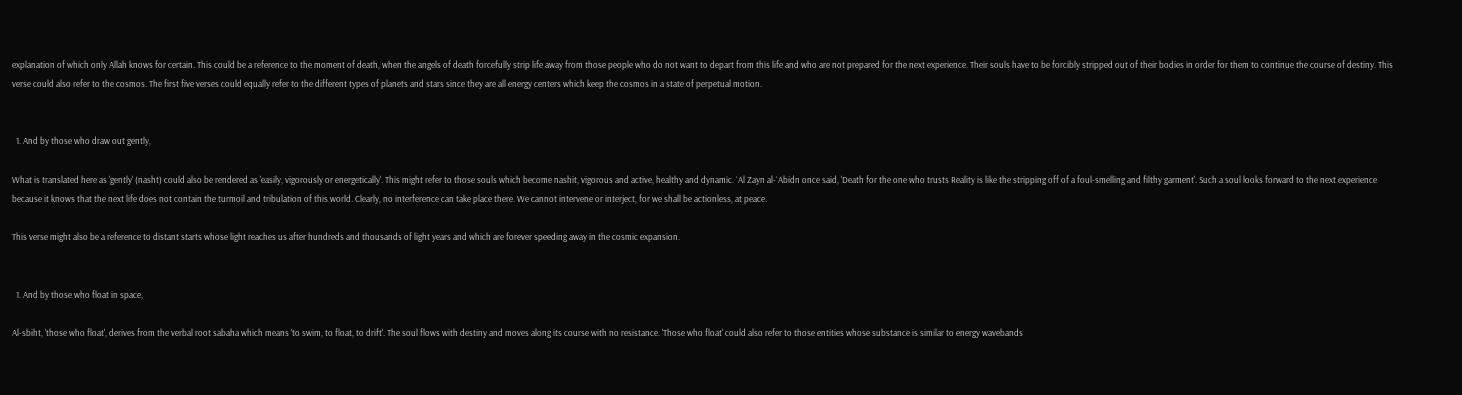explanation of which only Allah knows for certain. This could be a reference to the moment of death, when the angels of death forcefully strip life away from those people who do not want to depart from this life and who are not prepared for the next experience. Their souls have to be forcibly stripped out of their bodies in order for them to continue the course of destiny. This verse could also refer to the cosmos. The first five verses could equally refer to the different types of planets and stars since they are all energy centers which keep the cosmos in a state of perpetual motion.


  1. And by those who draw out gently,

What is translated here as 'gently' (nasht) could also be rendered as 'easily, vigorously or energetically'. This might refer to those souls which become nashit, vigorous and active, healthy and dynamic. `Al Zayn al-`Abidn once said, 'Death for the one who trusts Reality is like the stripping off of a foul-smelling and filthy garment'. Such a soul looks forward to the next experience because it knows that the next life does not contain the turmoil and tribulation of this world. Clearly, no interference can take place there. We cannot intervene or interject, for we shall be actionless, at peace.

This verse might also be a reference to distant starts whose light reaches us after hundreds and thousands of light years and which are forever speeding away in the cosmic expansion.


  1. And by those who float in space,

Al-sbiht, 'those who float', derives from the verbal root sabaha which means 'to swim, to float, to drift'. The soul flows with destiny and moves along its course with no resistance. 'Those who float' could also refer to those entities whose substance is similar to energy wavebands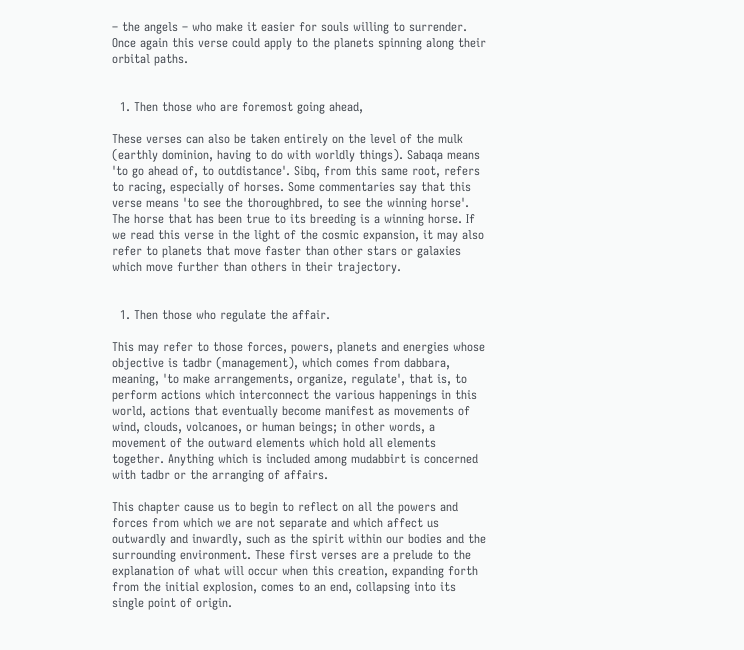– the angels – who make it easier for souls willing to surrender. Once again this verse could apply to the planets spinning along their orbital paths.


  1. Then those who are foremost going ahead,

These verses can also be taken entirely on the level of the mulk (earthly dominion, having to do with worldly things). Sabaqa means 'to go ahead of, to outdistance'. Sibq, from this same root, refers to racing, especially of horses. Some commentaries say that this verse means 'to see the thoroughbred, to see the winning horse'. The horse that has been true to its breeding is a winning horse. If we read this verse in the light of the cosmic expansion, it may also refer to planets that move faster than other stars or galaxies which move further than others in their trajectory.


  1. Then those who regulate the affair.

This may refer to those forces, powers, planets and energies whose objective is tadbr (management), which comes from dabbara, meaning, 'to make arrangements, organize, regulate', that is, to perform actions which interconnect the various happenings in this world, actions that eventually become manifest as movements of wind, clouds, volcanoes, or human beings; in other words, a movement of the outward elements which hold all elements together. Anything which is included among mudabbirt is concerned with tadbr or the arranging of affairs.

This chapter cause us to begin to reflect on all the powers and forces from which we are not separate and which affect us outwardly and inwardly, such as the spirit within our bodies and the surrounding environment. These first verses are a prelude to the explanation of what will occur when this creation, expanding forth from the initial explosion, comes to an end, collapsing into its single point of origin.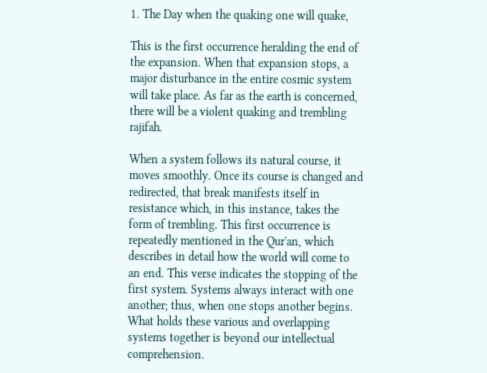1. The Day when the quaking one will quake,

This is the first occurrence heralding the end of the expansion. When that expansion stops, a major disturbance in the entire cosmic system will take place. As far as the earth is concerned, there will be a violent quaking and trembling rajifah.

When a system follows its natural course, it moves smoothly. Once its course is changed and redirected, that break manifests itself in resistance which, in this instance, takes the form of trembling. This first occurrence is repeatedly mentioned in the Qur'an, which describes in detail how the world will come to an end. This verse indicates the stopping of the first system. Systems always interact with one another; thus, when one stops another begins. What holds these various and overlapping systems together is beyond our intellectual comprehension.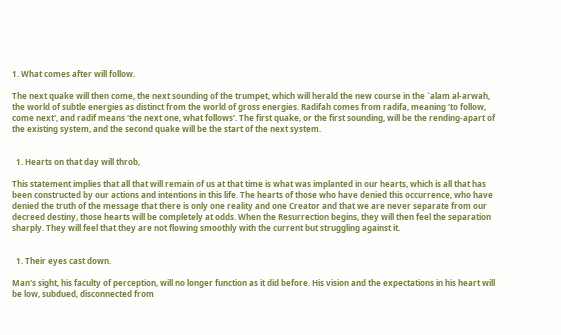1. What comes after will follow.

The next quake will then come, the next sounding of the trumpet, which will herald the new course in the `alam al-arwah, the world of subtle energies as distinct from the world of gross energies. Radifah comes from radifa, meaning 'to follow, come next', and radif means 'the next one, what follows'. The first quake, or the first sounding, will be the rending-apart of the existing system, and the second quake will be the start of the next system.


  1. Hearts on that day will throb,

This statement implies that all that will remain of us at that time is what was implanted in our hearts, which is all that has been constructed by our actions and intentions in this life. The hearts of those who have denied this occurrence, who have denied the truth of the message that there is only one reality and one Creator and that we are never separate from our decreed destiny, those hearts will be completely at odds. When the Resurrection begins, they will then feel the separation sharply. They will feel that they are not flowing smoothly with the current but struggling against it.


  1. Their eyes cast down.

Man's sight, his faculty of perception, will no longer function as it did before. His vision and the expectations in his heart will be low, subdued, disconnected from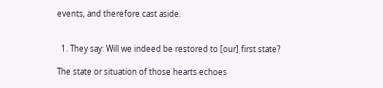events, and therefore cast aside.


  1. They say: Will we indeed be restored to [our] first state?

The state or situation of those hearts echoes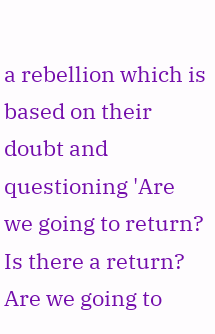a rebellion which is based on their doubt and questioning 'Are we going to return? Is there a return? Are we going to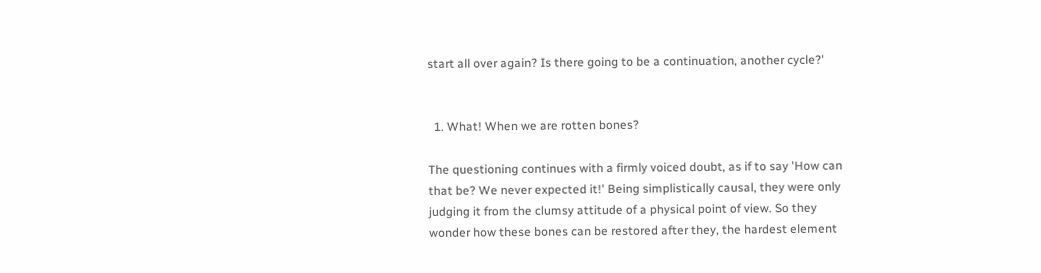start all over again? Is there going to be a continuation, another cycle?'


  1. What! When we are rotten bones?

The questioning continues with a firmly voiced doubt, as if to say 'How can that be? We never expected it!' Being simplistically causal, they were only judging it from the clumsy attitude of a physical point of view. So they wonder how these bones can be restored after they, the hardest element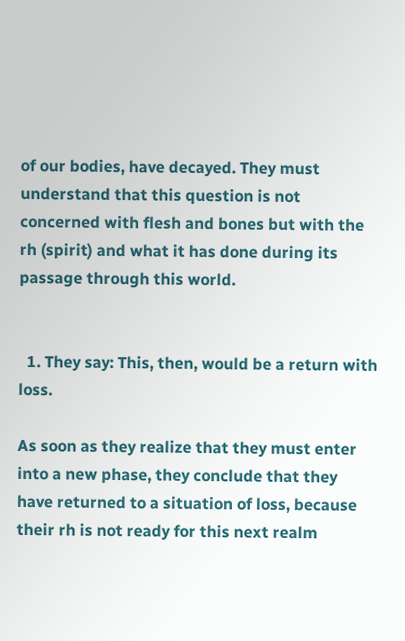of our bodies, have decayed. They must understand that this question is not concerned with flesh and bones but with the rh (spirit) and what it has done during its passage through this world.


  1. They say: This, then, would be a return with loss.

As soon as they realize that they must enter into a new phase, they conclude that they have returned to a situation of loss, because their rh is not ready for this next realm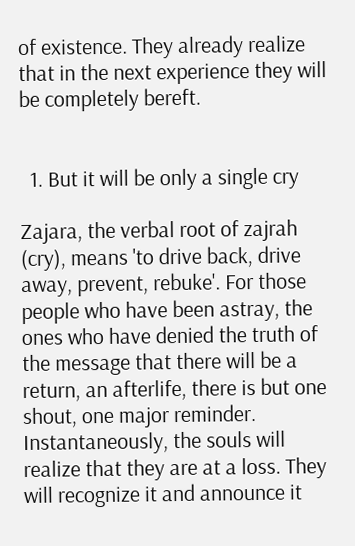of existence. They already realize that in the next experience they will be completely bereft.


  1. But it will be only a single cry

Zajara, the verbal root of zajrah (cry), means 'to drive back, drive away, prevent, rebuke'. For those people who have been astray, the ones who have denied the truth of the message that there will be a return, an afterlife, there is but one shout, one major reminder. Instantaneously, the souls will realize that they are at a loss. They will recognize it and announce it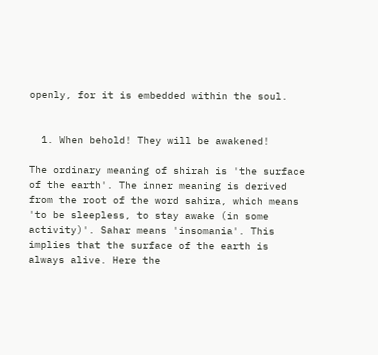openly, for it is embedded within the soul.


  1. When behold! They will be awakened!

The ordinary meaning of shirah is 'the surface of the earth'. The inner meaning is derived from the root of the word sahira, which means 'to be sleepless, to stay awake (in some activity)'. Sahar means 'insomania'. This implies that the surface of the earth is always alive. Here the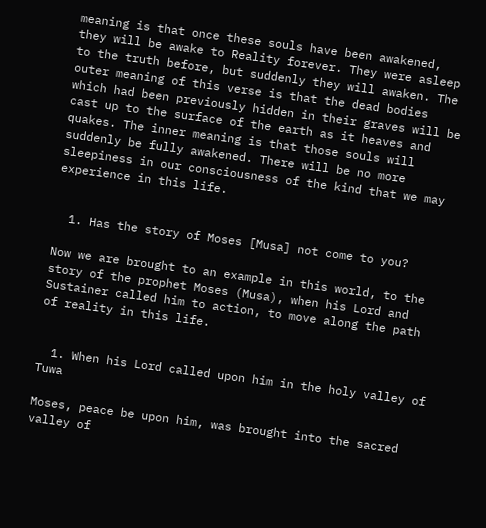meaning is that once these souls have been awakened, they will be awake to Reality forever. They were asleep to the truth before, but suddenly they will awaken. The outer meaning of this verse is that the dead bodies which had been previously hidden in their graves will be cast up to the surface of the earth as it heaves and quakes. The inner meaning is that those souls will suddenly be fully awakened. There will be no more sleepiness in our consciousness of the kind that we may experience in this life.


  1. Has the story of Moses [Musa] not come to you?

Now we are brought to an example in this world, to the story of the prophet Moses (Musa), when his Lord and Sustainer called him to action, to move along the path of reality in this life.


  1. When his Lord called upon him in the holy valley of Tuwa

Moses, peace be upon him, was brought into the sacred valley of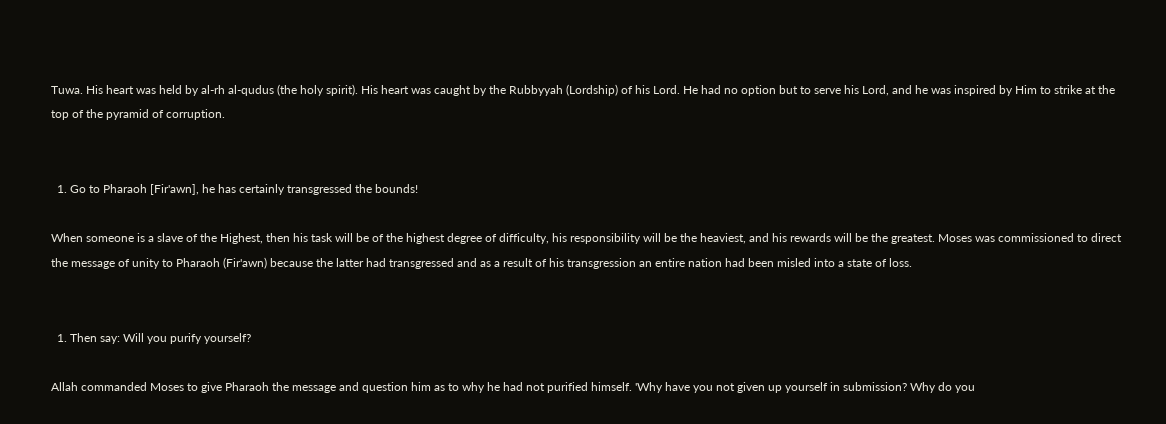Tuwa. His heart was held by al-rh al-qudus (the holy spirit). His heart was caught by the Rubbyyah (Lordship) of his Lord. He had no option but to serve his Lord, and he was inspired by Him to strike at the top of the pyramid of corruption.


  1. Go to Pharaoh [Fir'awn], he has certainly transgressed the bounds!

When someone is a slave of the Highest, then his task will be of the highest degree of difficulty, his responsibility will be the heaviest, and his rewards will be the greatest. Moses was commissioned to direct the message of unity to Pharaoh (Fir'awn) because the latter had transgressed and as a result of his transgression an entire nation had been misled into a state of loss.


  1. Then say: Will you purify yourself?

Allah commanded Moses to give Pharaoh the message and question him as to why he had not purified himself. 'Why have you not given up yourself in submission? Why do you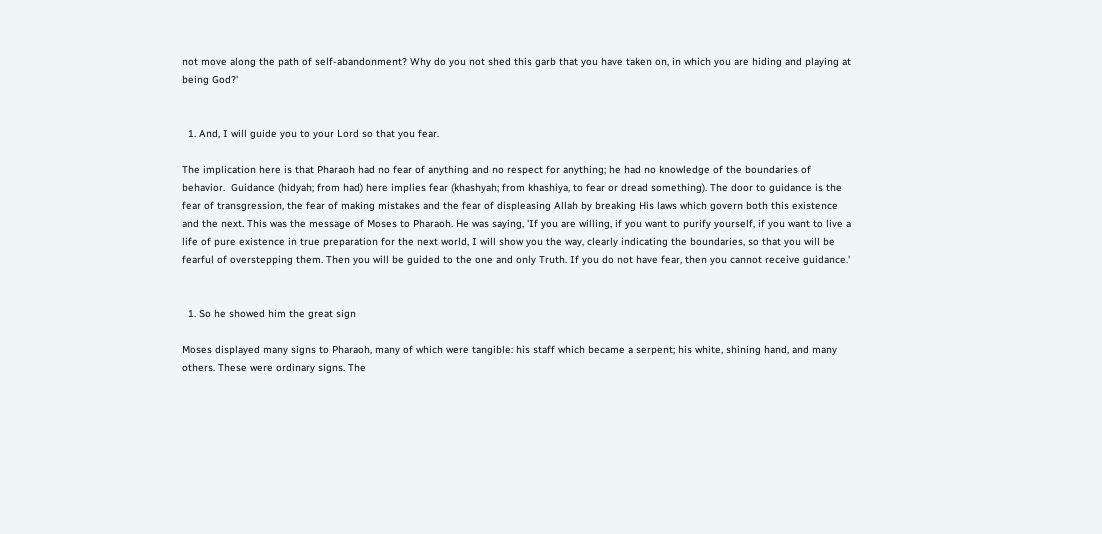not move along the path of self-abandonment? Why do you not shed this garb that you have taken on, in which you are hiding and playing at being God?'


  1. And, I will guide you to your Lord so that you fear.

The implication here is that Pharaoh had no fear of anything and no respect for anything; he had no knowledge of the boundaries of behavior.  Guidance (hidyah; from had) here implies fear (khashyah; from khashiya, to fear or dread something). The door to guidance is the fear of transgression, the fear of making mistakes and the fear of displeasing Allah by breaking His laws which govern both this existence and the next. This was the message of Moses to Pharaoh. He was saying, 'If you are willing, if you want to purify yourself, if you want to live a life of pure existence in true preparation for the next world, I will show you the way, clearly indicating the boundaries, so that you will be fearful of overstepping them. Then you will be guided to the one and only Truth. If you do not have fear, then you cannot receive guidance.'


  1. So he showed him the great sign

Moses displayed many signs to Pharaoh, many of which were tangible: his staff which became a serpent; his white, shining hand, and many others. These were ordinary signs. The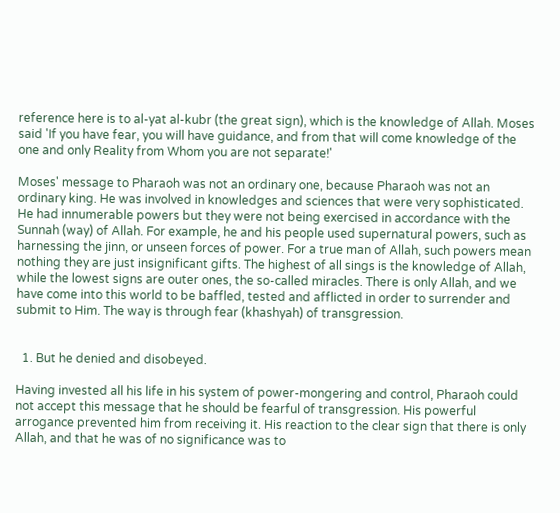reference here is to al-yat al-kubr (the great sign), which is the knowledge of Allah. Moses said 'If you have fear, you will have guidance, and from that will come knowledge of the one and only Reality from Whom you are not separate!'

Moses' message to Pharaoh was not an ordinary one, because Pharaoh was not an ordinary king. He was involved in knowledges and sciences that were very sophisticated. He had innumerable powers but they were not being exercised in accordance with the Sunnah (way) of Allah. For example, he and his people used supernatural powers, such as harnessing the jinn, or unseen forces of power. For a true man of Allah, such powers mean nothing they are just insignificant gifts. The highest of all sings is the knowledge of Allah, while the lowest signs are outer ones, the so-called miracles. There is only Allah, and we have come into this world to be baffled, tested and afflicted in order to surrender and submit to Him. The way is through fear (khashyah) of transgression.


  1. But he denied and disobeyed.

Having invested all his life in his system of power-mongering and control, Pharaoh could not accept this message that he should be fearful of transgression. His powerful arrogance prevented him from receiving it. His reaction to the clear sign that there is only Allah, and that he was of no significance was to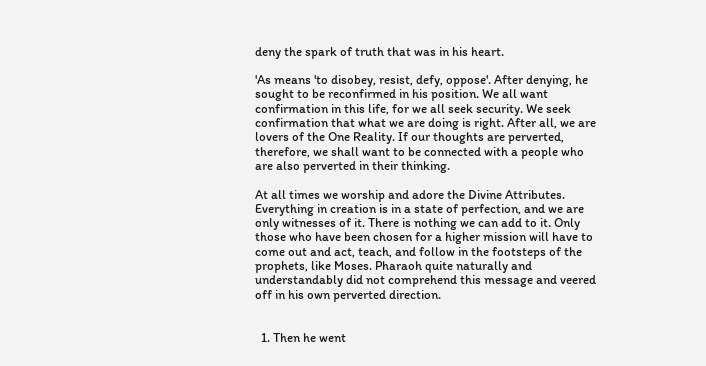deny the spark of truth that was in his heart.

'As means 'to disobey, resist, defy, oppose'. After denying, he sought to be reconfirmed in his position. We all want confirmation in this life, for we all seek security. We seek confirmation that what we are doing is right. After all, we are lovers of the One Reality. If our thoughts are perverted, therefore, we shall want to be connected with a people who are also perverted in their thinking.

At all times we worship and adore the Divine Attributes. Everything in creation is in a state of perfection, and we are only witnesses of it. There is nothing we can add to it. Only those who have been chosen for a higher mission will have to come out and act, teach, and follow in the footsteps of the prophets, like Moses. Pharaoh quite naturally and understandably did not comprehend this message and veered off in his own perverted direction.


  1. Then he went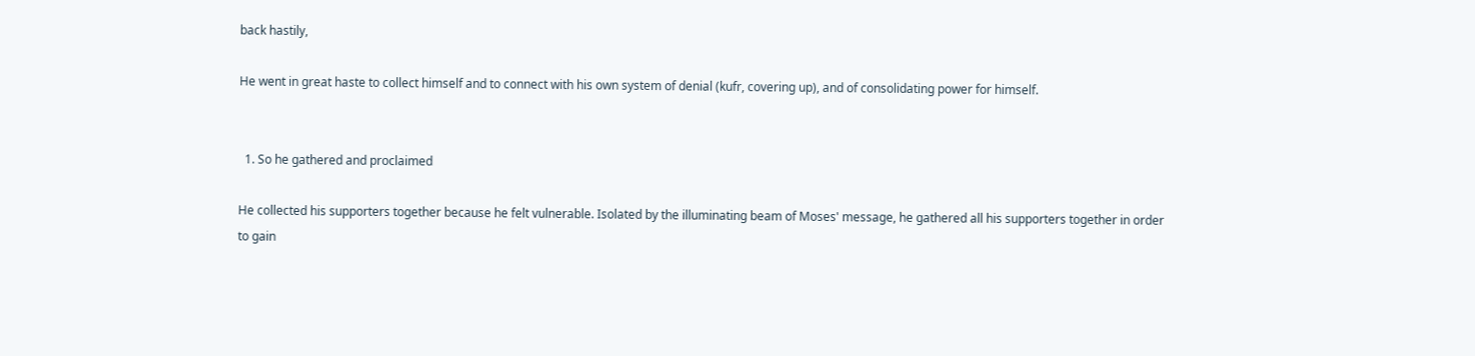back hastily,

He went in great haste to collect himself and to connect with his own system of denial (kufr, covering up), and of consolidating power for himself.


  1. So he gathered and proclaimed

He collected his supporters together because he felt vulnerable. Isolated by the illuminating beam of Moses' message, he gathered all his supporters together in order to gain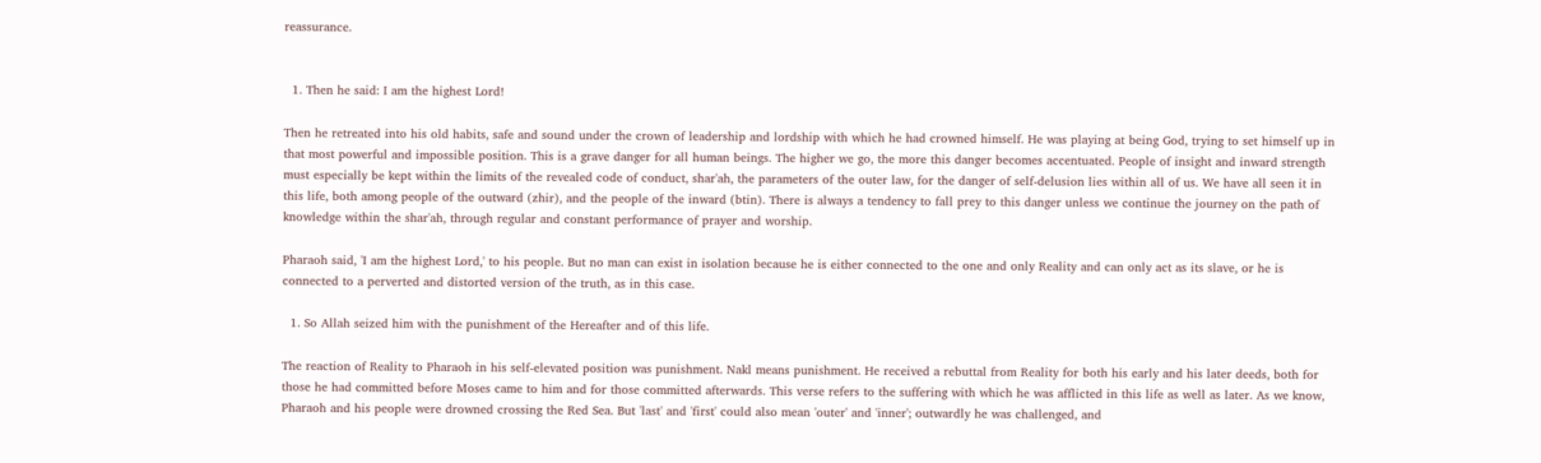reassurance.


  1. Then he said: I am the highest Lord!

Then he retreated into his old habits, safe and sound under the crown of leadership and lordship with which he had crowned himself. He was playing at being God, trying to set himself up in that most powerful and impossible position. This is a grave danger for all human beings. The higher we go, the more this danger becomes accentuated. People of insight and inward strength must especially be kept within the limits of the revealed code of conduct, shar'ah, the parameters of the outer law, for the danger of self-delusion lies within all of us. We have all seen it in this life, both among people of the outward (zhir), and the people of the inward (btin). There is always a tendency to fall prey to this danger unless we continue the journey on the path of knowledge within the shar'ah, through regular and constant performance of prayer and worship.

Pharaoh said, 'I am the highest Lord,' to his people. But no man can exist in isolation because he is either connected to the one and only Reality and can only act as its slave, or he is connected to a perverted and distorted version of the truth, as in this case.

  1. So Allah seized him with the punishment of the Hereafter and of this life.

The reaction of Reality to Pharaoh in his self-elevated position was punishment. Nakl means punishment. He received a rebuttal from Reality for both his early and his later deeds, both for those he had committed before Moses came to him and for those committed afterwards. This verse refers to the suffering with which he was afflicted in this life as well as later. As we know, Pharaoh and his people were drowned crossing the Red Sea. But 'last' and 'first' could also mean 'outer' and 'inner'; outwardly he was challenged, and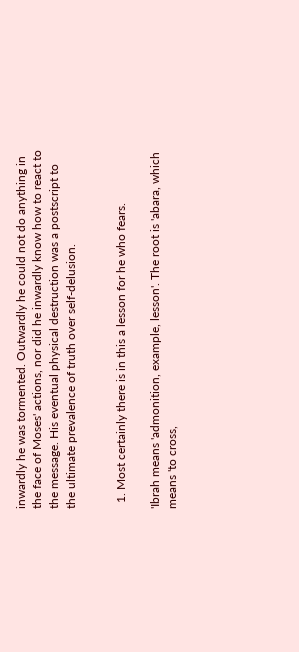inwardly he was tormented. Outwardly he could not do anything in the face of Moses' actions, nor did he inwardly know how to react to the message. His eventual physical destruction was a postscript to the ultimate prevalence of truth over self-delusion.


  1. Most certainly there is in this a lesson for he who fears.

'Ibrah means 'admonition, example, lesson'. The root is 'abara, which means 'to cross,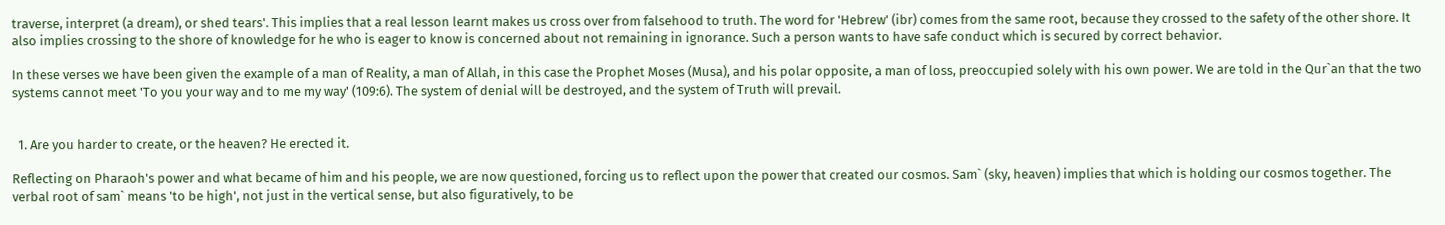traverse, interpret (a dream), or shed tears'. This implies that a real lesson learnt makes us cross over from falsehood to truth. The word for 'Hebrew' (ibr) comes from the same root, because they crossed to the safety of the other shore. It also implies crossing to the shore of knowledge for he who is eager to know is concerned about not remaining in ignorance. Such a person wants to have safe conduct which is secured by correct behavior.

In these verses we have been given the example of a man of Reality, a man of Allah, in this case the Prophet Moses (Musa), and his polar opposite, a man of loss, preoccupied solely with his own power. We are told in the Qur`an that the two systems cannot meet 'To you your way and to me my way' (109:6). The system of denial will be destroyed, and the system of Truth will prevail.


  1. Are you harder to create, or the heaven? He erected it.

Reflecting on Pharaoh's power and what became of him and his people, we are now questioned, forcing us to reflect upon the power that created our cosmos. Sam` (sky, heaven) implies that which is holding our cosmos together. The verbal root of sam` means 'to be high', not just in the vertical sense, but also figuratively, to be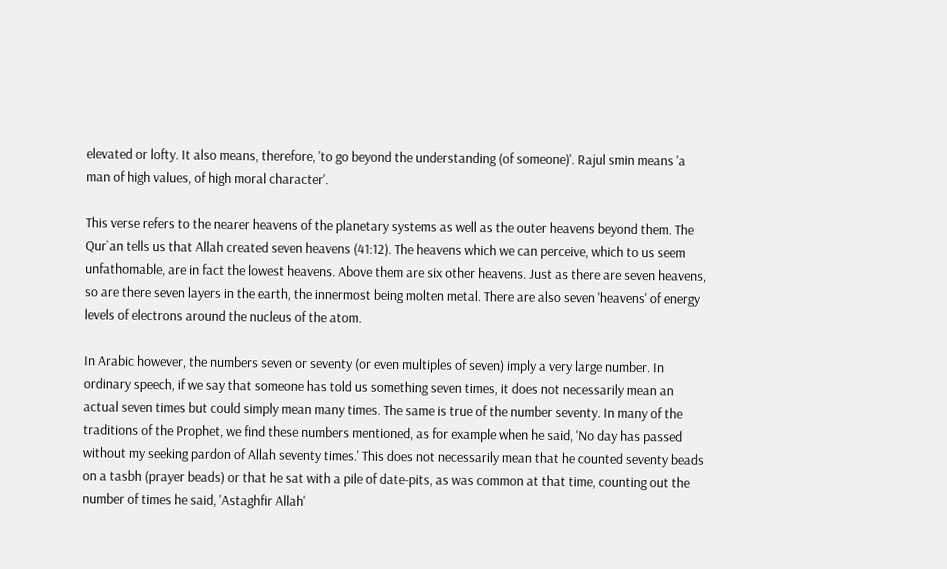elevated or lofty. It also means, therefore, 'to go beyond the understanding (of someone)'. Rajul smin means 'a man of high values, of high moral character'.

This verse refers to the nearer heavens of the planetary systems as well as the outer heavens beyond them. The Qur`an tells us that Allah created seven heavens (41:12). The heavens which we can perceive, which to us seem unfathomable, are in fact the lowest heavens. Above them are six other heavens. Just as there are seven heavens, so are there seven layers in the earth, the innermost being molten metal. There are also seven 'heavens' of energy levels of electrons around the nucleus of the atom.

In Arabic however, the numbers seven or seventy (or even multiples of seven) imply a very large number. In ordinary speech, if we say that someone has told us something seven times, it does not necessarily mean an actual seven times but could simply mean many times. The same is true of the number seventy. In many of the traditions of the Prophet, we find these numbers mentioned, as for example when he said, 'No day has passed without my seeking pardon of Allah seventy times.' This does not necessarily mean that he counted seventy beads on a tasbh (prayer beads) or that he sat with a pile of date-pits, as was common at that time, counting out the number of times he said, 'Astaghfir Allah'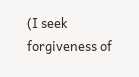(I seek forgiveness of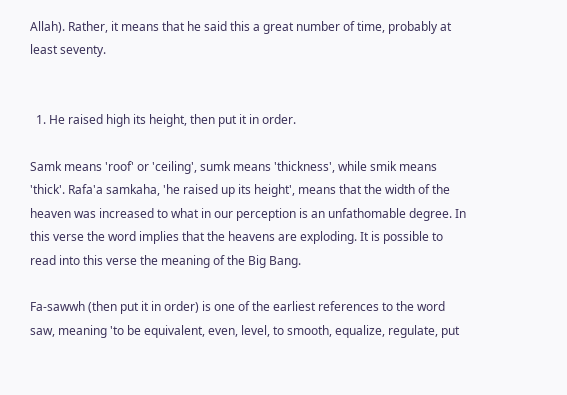Allah). Rather, it means that he said this a great number of time, probably at least seventy.


  1. He raised high its height, then put it in order.

Samk means 'roof' or 'ceiling', sumk means 'thickness', while smik means 'thick'. Rafa'a samkaha, 'he raised up its height', means that the width of the heaven was increased to what in our perception is an unfathomable degree. In this verse the word implies that the heavens are exploding. It is possible to read into this verse the meaning of the Big Bang.

Fa-sawwh (then put it in order) is one of the earliest references to the word saw, meaning 'to be equivalent, even, level, to smooth, equalize, regulate, put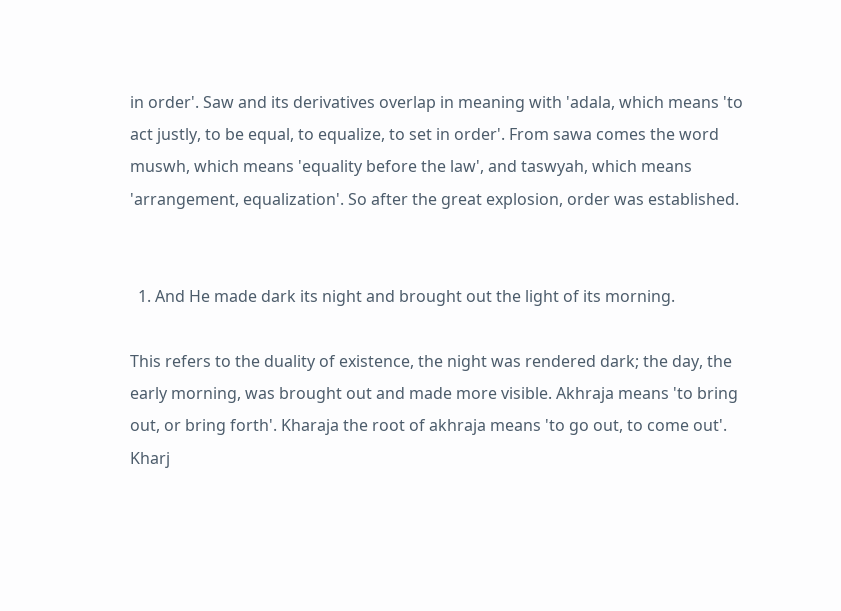in order'. Saw and its derivatives overlap in meaning with 'adala, which means 'to act justly, to be equal, to equalize, to set in order'. From sawa comes the word muswh, which means 'equality before the law', and taswyah, which means 'arrangement, equalization'. So after the great explosion, order was established.


  1. And He made dark its night and brought out the light of its morning.

This refers to the duality of existence, the night was rendered dark; the day, the early morning, was brought out and made more visible. Akhraja means 'to bring out, or bring forth'. Kharaja the root of akhraja means 'to go out, to come out'. Kharj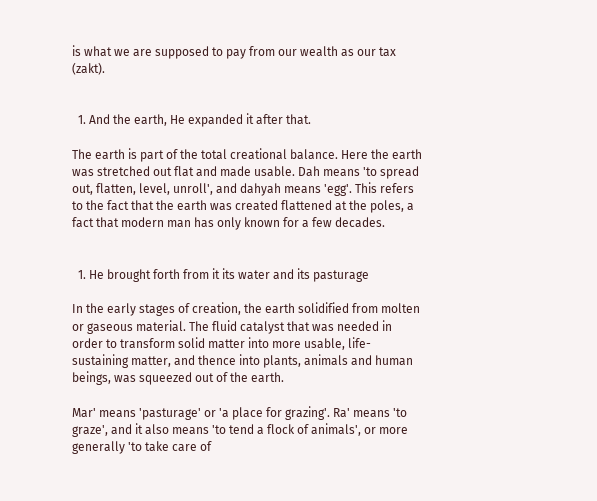is what we are supposed to pay from our wealth as our tax (zakt).


  1. And the earth, He expanded it after that.

The earth is part of the total creational balance. Here the earth was stretched out flat and made usable. Dah means 'to spread out, flatten, level, unroll', and dahyah means 'egg'. This refers to the fact that the earth was created flattened at the poles, a fact that modern man has only known for a few decades.


  1. He brought forth from it its water and its pasturage

In the early stages of creation, the earth solidified from molten or gaseous material. The fluid catalyst that was needed in order to transform solid matter into more usable, life-sustaining matter, and thence into plants, animals and human beings, was squeezed out of the earth.

Mar' means 'pasturage' or 'a place for grazing'. Ra' means 'to graze', and it also means 'to tend a flock of animals', or more generally 'to take care of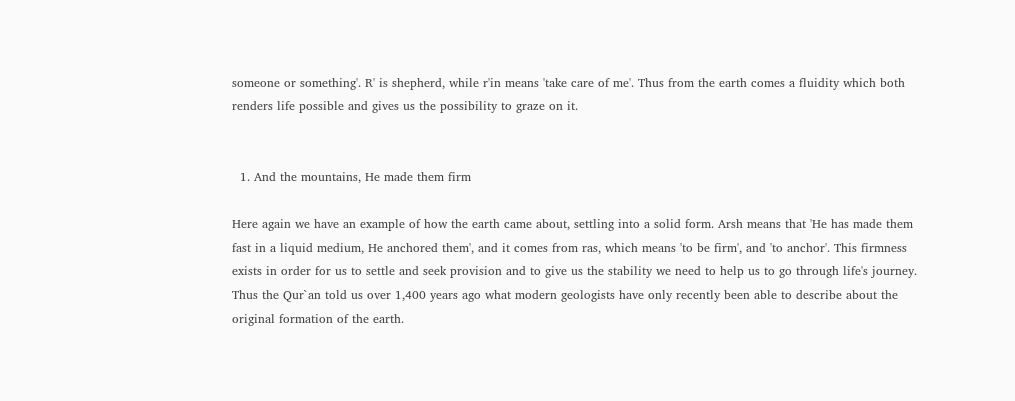someone or something'. R' is shepherd, while r'in means 'take care of me'. Thus from the earth comes a fluidity which both renders life possible and gives us the possibility to graze on it.


  1. And the mountains, He made them firm

Here again we have an example of how the earth came about, settling into a solid form. Arsh means that 'He has made them fast in a liquid medium, He anchored them', and it comes from ras, which means 'to be firm', and 'to anchor'. This firmness exists in order for us to settle and seek provision and to give us the stability we need to help us to go through life's journey. Thus the Qur`an told us over 1,400 years ago what modern geologists have only recently been able to describe about the original formation of the earth.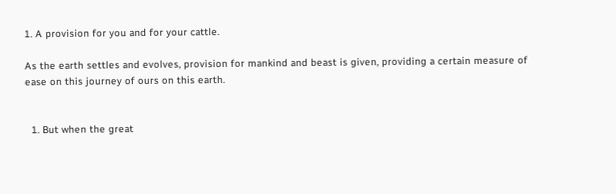1. A provision for you and for your cattle.

As the earth settles and evolves, provision for mankind and beast is given, providing a certain measure of ease on this journey of ours on this earth.


  1. But when the great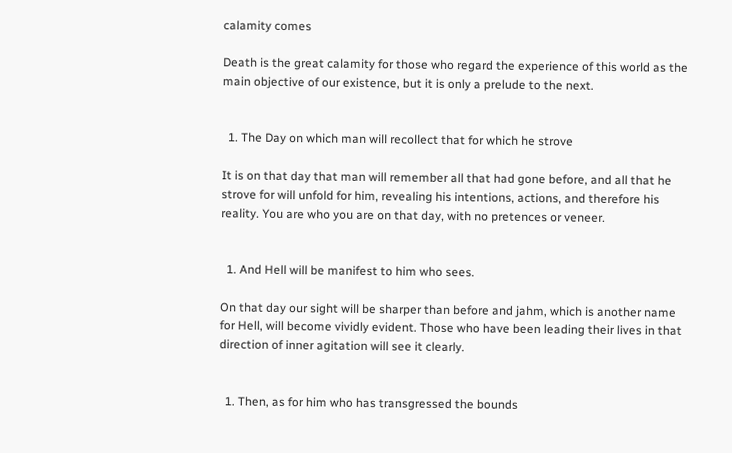calamity comes

Death is the great calamity for those who regard the experience of this world as the main objective of our existence, but it is only a prelude to the next.


  1. The Day on which man will recollect that for which he strove

It is on that day that man will remember all that had gone before, and all that he strove for will unfold for him, revealing his intentions, actions, and therefore his reality. You are who you are on that day, with no pretences or veneer.


  1. And Hell will be manifest to him who sees.

On that day our sight will be sharper than before and jahm, which is another name for Hell, will become vividly evident. Those who have been leading their lives in that direction of inner agitation will see it clearly.


  1. Then, as for him who has transgressed the bounds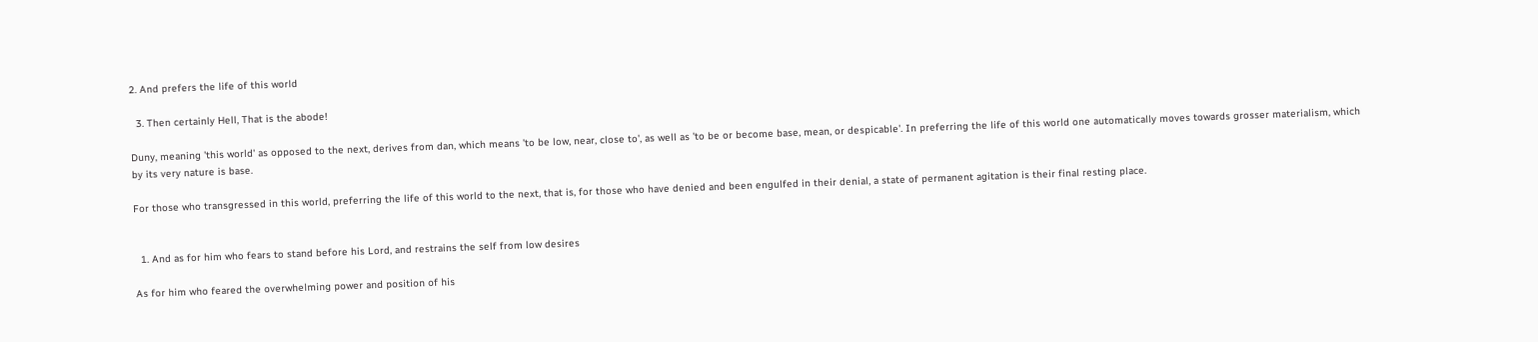2. And prefers the life of this world

  3. Then certainly Hell, That is the abode!

Duny, meaning 'this world' as opposed to the next, derives from dan, which means 'to be low, near, close to', as well as 'to be or become base, mean, or despicable'. In preferring the life of this world one automatically moves towards grosser materialism, which by its very nature is base.

For those who transgressed in this world, preferring the life of this world to the next, that is, for those who have denied and been engulfed in their denial, a state of permanent agitation is their final resting place.


  1. And as for him who fears to stand before his Lord, and restrains the self from low desires

As for him who feared the overwhelming power and position of his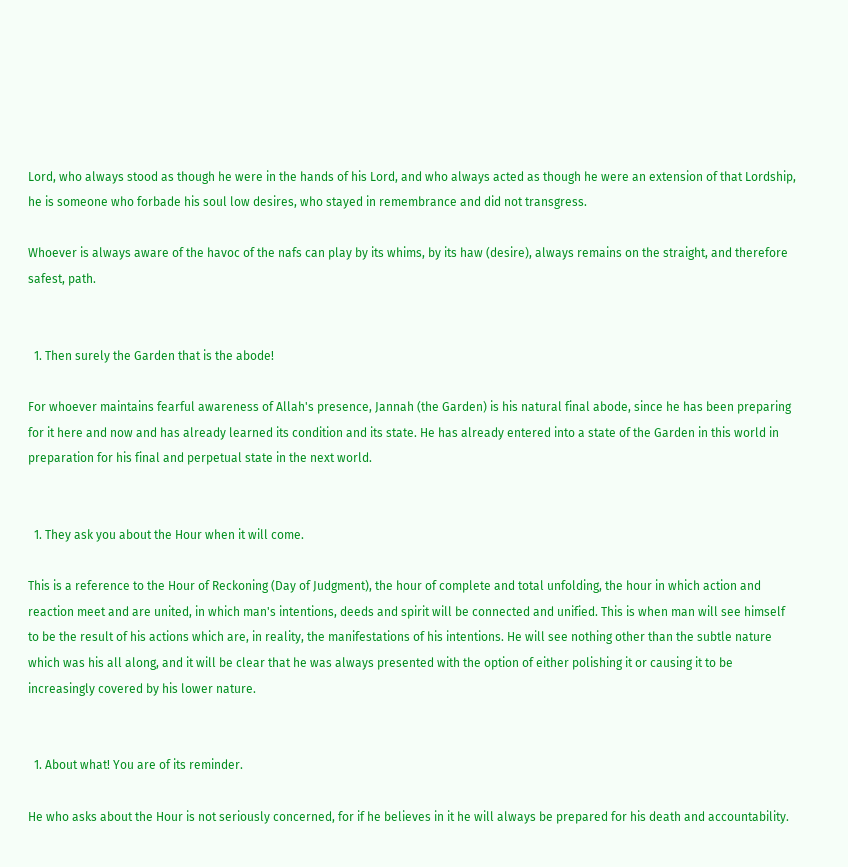Lord, who always stood as though he were in the hands of his Lord, and who always acted as though he were an extension of that Lordship, he is someone who forbade his soul low desires, who stayed in remembrance and did not transgress.

Whoever is always aware of the havoc of the nafs can play by its whims, by its haw (desire), always remains on the straight, and therefore safest, path.


  1. Then surely the Garden that is the abode!

For whoever maintains fearful awareness of Allah's presence, Jannah (the Garden) is his natural final abode, since he has been preparing for it here and now and has already learned its condition and its state. He has already entered into a state of the Garden in this world in preparation for his final and perpetual state in the next world.


  1. They ask you about the Hour when it will come.

This is a reference to the Hour of Reckoning (Day of Judgment), the hour of complete and total unfolding, the hour in which action and reaction meet and are united, in which man's intentions, deeds and spirit will be connected and unified. This is when man will see himself to be the result of his actions which are, in reality, the manifestations of his intentions. He will see nothing other than the subtle nature which was his all along, and it will be clear that he was always presented with the option of either polishing it or causing it to be increasingly covered by his lower nature.


  1. About what! You are of its reminder.

He who asks about the Hour is not seriously concerned, for if he believes in it he will always be prepared for his death and accountability.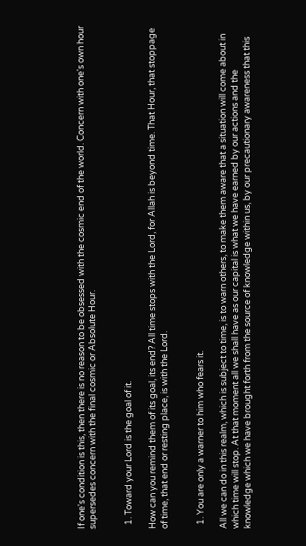If one's condition is this, then there is no reason to be obsessed with the cosmic end of the world. Concern with one's own hour supersedes concern with the final cosmic or Absolute Hour.


  1. Toward your Lord is the goal of it.

How can you remind them of its goal, its end? All time stops with the Lord, for Allah is beyond time. That Hour, that stoppage of time, that end or resting place, is with the Lord.


  1. You are only a warner to him who fears it.

All we can do in this realm, which is subject to time, is to warn others, to make them aware that a situation will come about in which time will stop. At that moment all we shall have as our capital is what we have earned by our actions and the knowledge which we have brought forth from the source of knowledge within us, by our precautionary awareness that this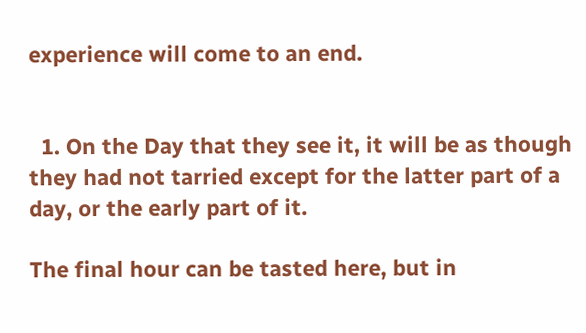experience will come to an end.


  1. On the Day that they see it, it will be as though they had not tarried except for the latter part of a day, or the early part of it.

The final hour can be tasted here, but in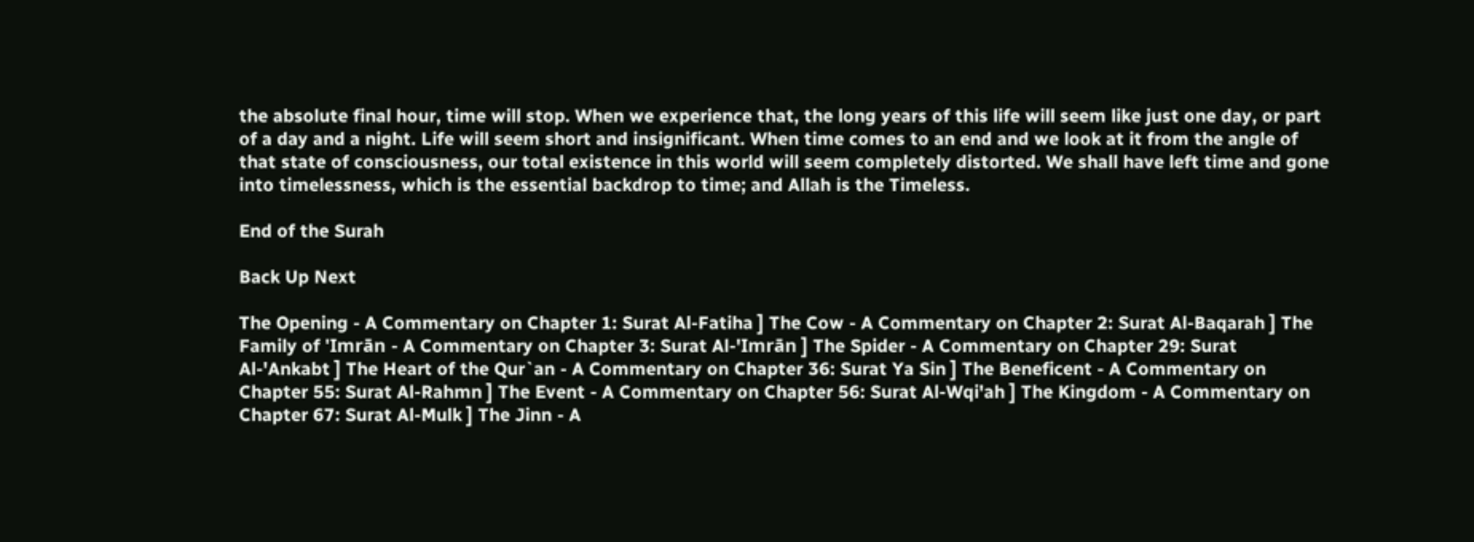the absolute final hour, time will stop. When we experience that, the long years of this life will seem like just one day, or part of a day and a night. Life will seem short and insignificant. When time comes to an end and we look at it from the angle of that state of consciousness, our total existence in this world will seem completely distorted. We shall have left time and gone into timelessness, which is the essential backdrop to time; and Allah is the Timeless.

End of the Surah

Back Up Next

The Opening - A Commentary on Chapter 1: Surat Al-Fatiha ] The Cow - A Commentary on Chapter 2: Surat Al-Baqarah ] The Family of 'Imrān - A Commentary on Chapter 3: Surat Al-'Imrān ] The Spider - A Commentary on Chapter 29: Surat Al-'Ankabt ] The Heart of the Qur`an - A Commentary on Chapter 36: Surat Ya Sin ] The Beneficent - A Commentary on Chapter 55: Surat Al-Rahmn ] The Event - A Commentary on Chapter 56: Surat Al-Wqi'ah ] The Kingdom - A Commentary on Chapter 67: Surat Al-Mulk ] The Jinn - A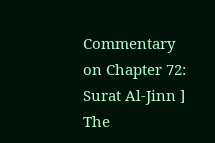Commentary on Chapter 72: Surat Al-Jinn ] The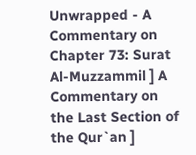Unwrapped - A Commentary on Chapter 73: Surat Al-Muzzammil ] A Commentary on the Last Section of the Qur`an ]